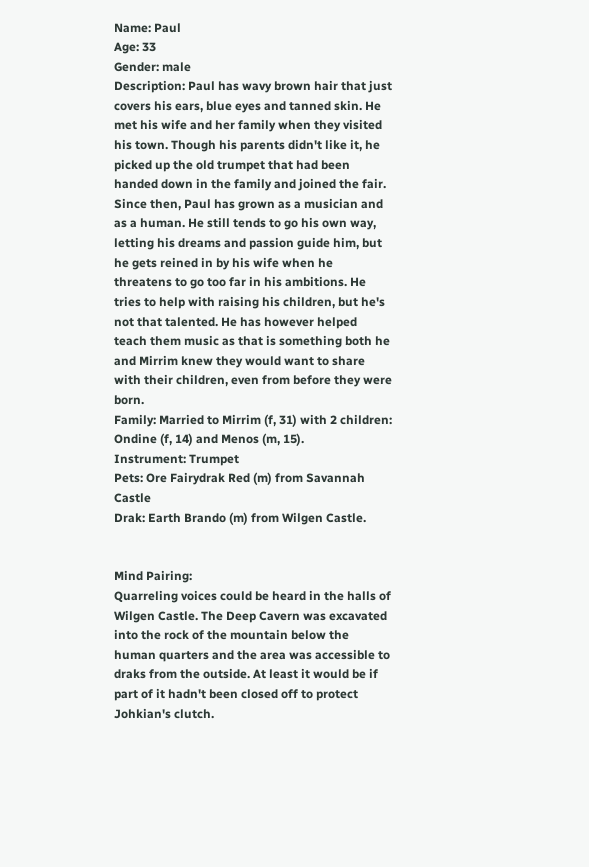Name: Paul
Age: 33
Gender: male
Description: Paul has wavy brown hair that just covers his ears, blue eyes and tanned skin. He met his wife and her family when they visited his town. Though his parents didn't like it, he picked up the old trumpet that had been handed down in the family and joined the fair. Since then, Paul has grown as a musician and as a human. He still tends to go his own way, letting his dreams and passion guide him, but he gets reined in by his wife when he threatens to go too far in his ambitions. He tries to help with raising his children, but he's not that talented. He has however helped teach them music as that is something both he and Mirrim knew they would want to share with their children, even from before they were born.
Family: Married to Mirrim (f, 31) with 2 children: Ondine (f, 14) and Menos (m, 15).
Instrument: Trumpet
Pets: Ore Fairydrak Red (m) from Savannah Castle
Drak: Earth Brando (m) from Wilgen Castle.


Mind Pairing:
Quarreling voices could be heard in the halls of Wilgen Castle. The Deep Cavern was excavated into the rock of the mountain below the human quarters and the area was accessible to draks from the outside. At least it would be if part of it hadn't been closed off to protect Johkian's clutch.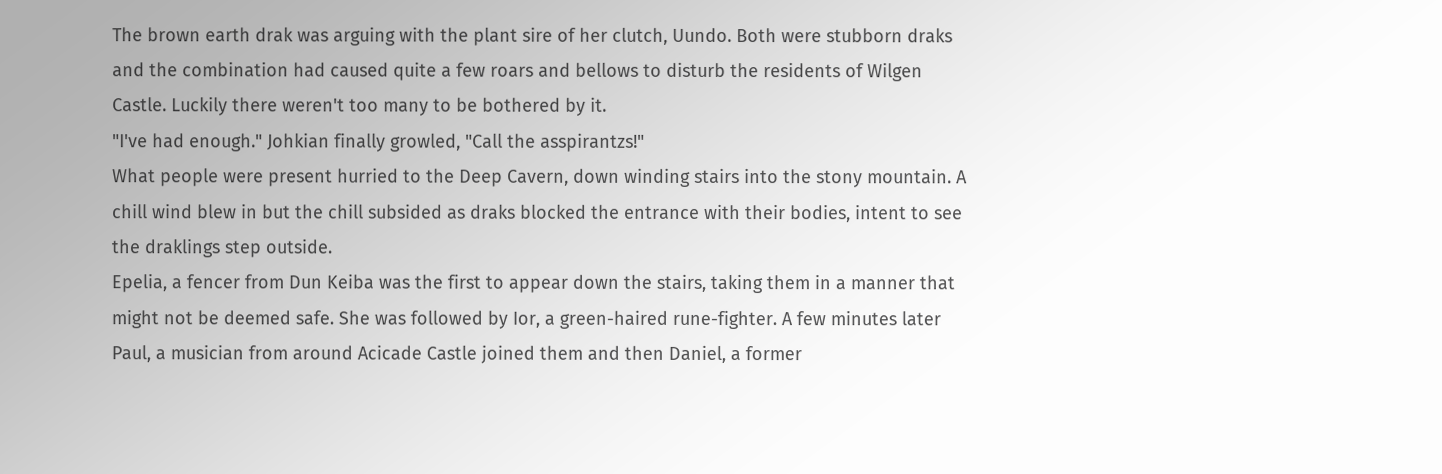The brown earth drak was arguing with the plant sire of her clutch, Uundo. Both were stubborn draks and the combination had caused quite a few roars and bellows to disturb the residents of Wilgen Castle. Luckily there weren't too many to be bothered by it.
"I've had enough." Johkian finally growled, "Call the asspirantzs!"
What people were present hurried to the Deep Cavern, down winding stairs into the stony mountain. A chill wind blew in but the chill subsided as draks blocked the entrance with their bodies, intent to see the draklings step outside.
Epelia, a fencer from Dun Keiba was the first to appear down the stairs, taking them in a manner that might not be deemed safe. She was followed by Ior, a green-haired rune-fighter. A few minutes later Paul, a musician from around Acicade Castle joined them and then Daniel, a former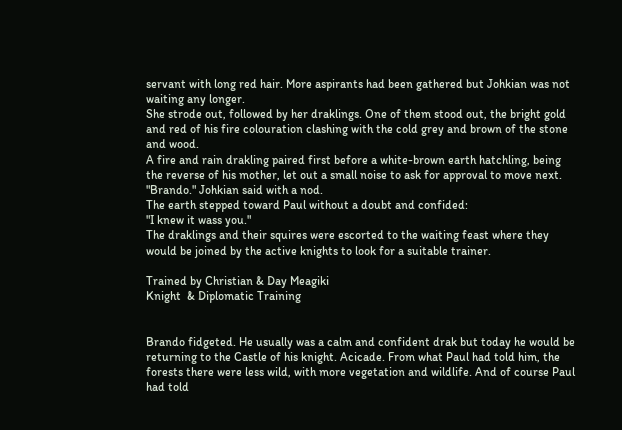servant with long red hair. More aspirants had been gathered but Johkian was not waiting any longer.
She strode out, followed by her draklings. One of them stood out, the bright gold and red of his fire colouration clashing with the cold grey and brown of the stone and wood.
A fire and rain drakling paired first before a white-brown earth hatchling, being the reverse of his mother, let out a small noise to ask for approval to move next.
"Brando." Johkian said with a nod.
The earth stepped toward Paul without a doubt and confided:
"I knew it wass you."
The draklings and their squires were escorted to the waiting feast where they would be joined by the active knights to look for a suitable trainer.

Trained by Christian & Day Meagiki
Knight  & Diplomatic Training


Brando fidgeted. He usually was a calm and confident drak but today he would be returning to the Castle of his knight. Acicade. From what Paul had told him, the forests there were less wild, with more vegetation and wildlife. And of course Paul had told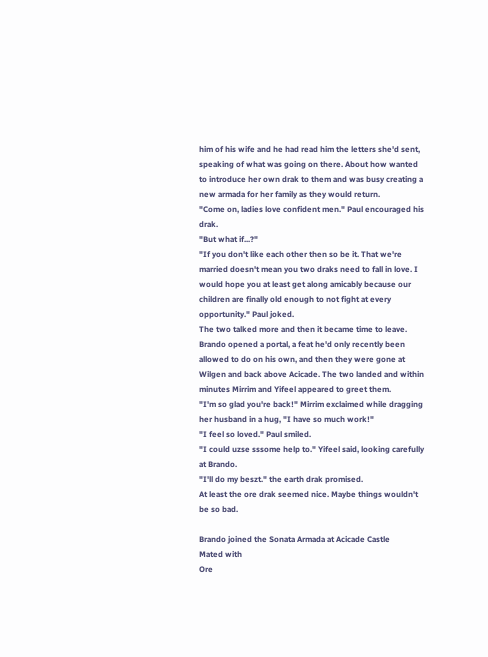him of his wife and he had read him the letters she'd sent, speaking of what was going on there. About how wanted to introduce her own drak to them and was busy creating a new armada for her family as they would return.
"Come on, ladies love confident men." Paul encouraged his drak.
"But what if...?"
"If you don't like each other then so be it. That we're married doesn't mean you two draks need to fall in love. I would hope you at least get along amicably because our children are finally old enough to not fight at every opportunity." Paul joked.
The two talked more and then it became time to leave. Brando opened a portal, a feat he'd only recently been allowed to do on his own, and then they were gone at Wilgen and back above Acicade. The two landed and within minutes Mirrim and Yifeel appeared to greet them.
"I'm so glad you're back!" Mirrim exclaimed while dragging her husband in a hug, "I have so much work!"
"I feel so loved." Paul smiled.
"I could uzse sssome help to." Yifeel said, looking carefully at Brando.
"I'll do my beszt." the earth drak promised.
At least the ore drak seemed nice. Maybe things wouldn't be so bad.

Brando joined the Sonata Armada at Acicade Castle
Mated with
Ore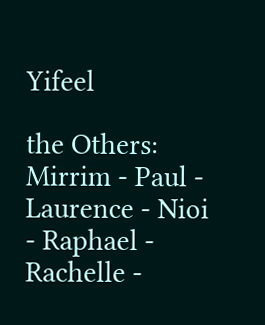Yifeel

the Others:
Mirrim - Paul - Laurence - Nioi - Raphael - Rachelle -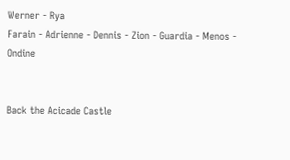Werner - Rya
Farain - Adrienne - Dennis - Zion - Guardia - Menos - Ondine


Back the Acicade Castle